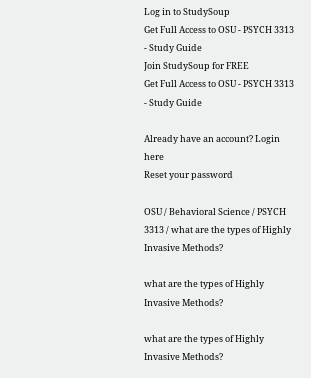Log in to StudySoup
Get Full Access to OSU - PSYCH 3313 - Study Guide
Join StudySoup for FREE
Get Full Access to OSU - PSYCH 3313 - Study Guide

Already have an account? Login here
Reset your password

OSU / Behavioral Science / PSYCH 3313 / what are the types of Highly Invasive Methods?

what are the types of Highly Invasive Methods?

what are the types of Highly Invasive Methods?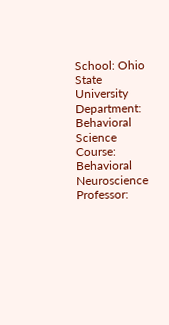School: Ohio State University
Department: Behavioral Science
Course: Behavioral Neuroscience
Professor: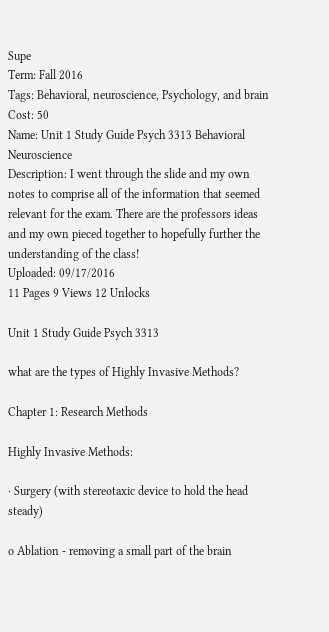Supe
Term: Fall 2016
Tags: Behavioral, neuroscience, Psychology, and brain
Cost: 50
Name: Unit 1 Study Guide Psych 3313 Behavioral Neuroscience
Description: I went through the slide and my own notes to comprise all of the information that seemed relevant for the exam. There are the professors ideas and my own pieced together to hopefully further the understanding of the class!
Uploaded: 09/17/2016
11 Pages 9 Views 12 Unlocks

Unit 1 Study Guide Psych 3313

what are the types of Highly Invasive Methods?

Chapter 1: Research Methods

Highly Invasive Methods:

∙ Surgery (with stereotaxic device to hold the head steady)

o Ablation - removing a small part of the brain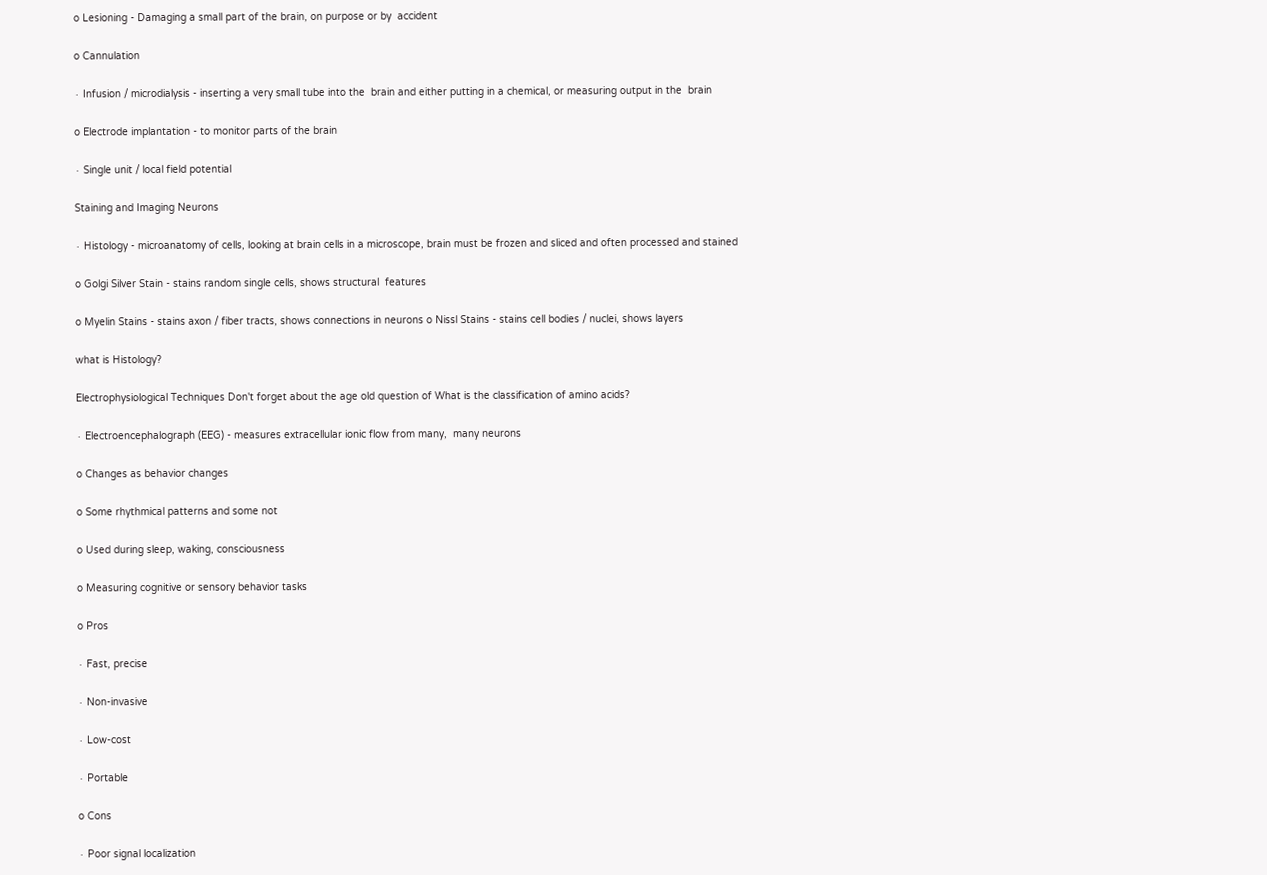o Lesioning - Damaging a small part of the brain, on purpose or by  accident

o Cannulation

∙ Infusion / microdialysis - inserting a very small tube into the  brain and either putting in a chemical, or measuring output in the  brain

o Electrode implantation - to monitor parts of the brain

∙ Single unit / local field potential

Staining and Imaging Neurons

∙ Histology - microanatomy of cells, looking at brain cells in a microscope, brain must be frozen and sliced and often processed and stained

o Golgi Silver Stain - stains random single cells, shows structural  features

o Myelin Stains - stains axon / fiber tracts, shows connections in neurons o Nissl Stains - stains cell bodies / nuclei, shows layers

what is Histology?

Electrophysiological Techniques Don't forget about the age old question of What is the classification of amino acids?

∙ Electroencephalograph (EEG) - measures extracellular ionic flow from many,  many neurons

o Changes as behavior changes

o Some rhythmical patterns and some not

o Used during sleep, waking, consciousness

o Measuring cognitive or sensory behavior tasks

o Pros

∙ Fast, precise

∙ Non-invasive

∙ Low-cost

∙ Portable

o Cons

∙ Poor signal localization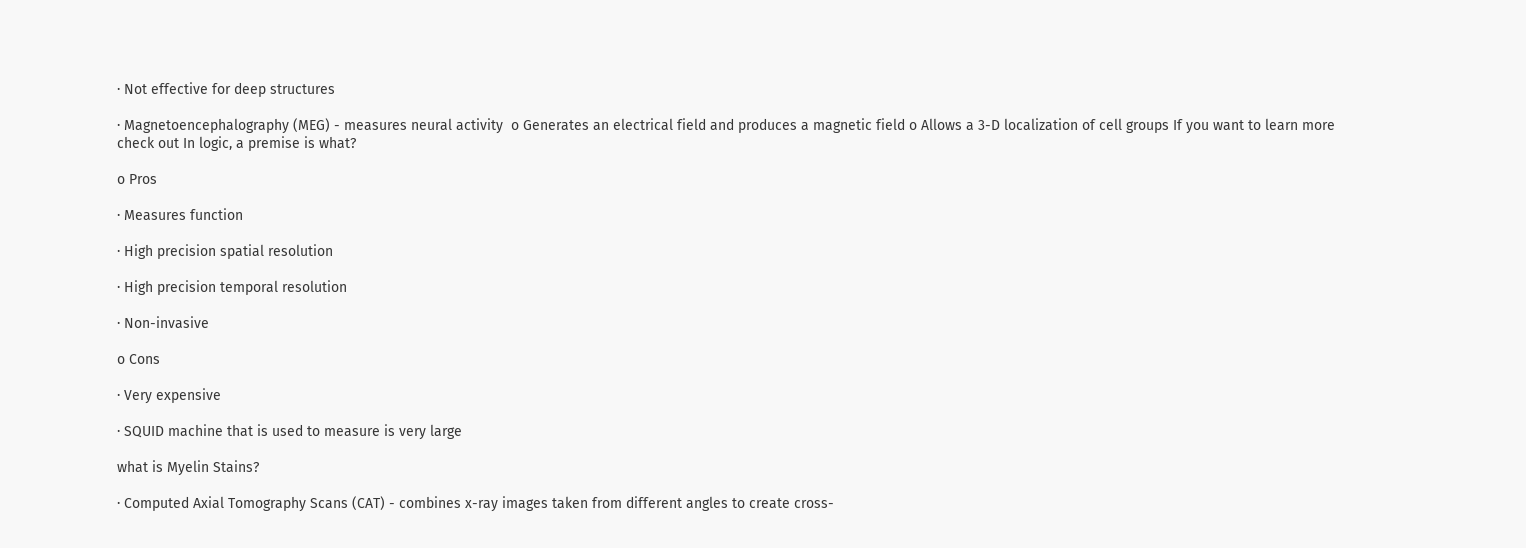∙ Not effective for deep structures

∙ Magnetoencephalography (MEG) - measures neural activity  o Generates an electrical field and produces a magnetic field o Allows a 3-D localization of cell groups If you want to learn more check out In logic, a premise is what?

o Pros

∙ Measures function

∙ High precision spatial resolution

∙ High precision temporal resolution

∙ Non-invasive

o Cons

∙ Very expensive

∙ SQUID machine that is used to measure is very large

what is Myelin Stains?

∙ Computed Axial Tomography Scans (CAT) - combines x-ray images taken from different angles to create cross-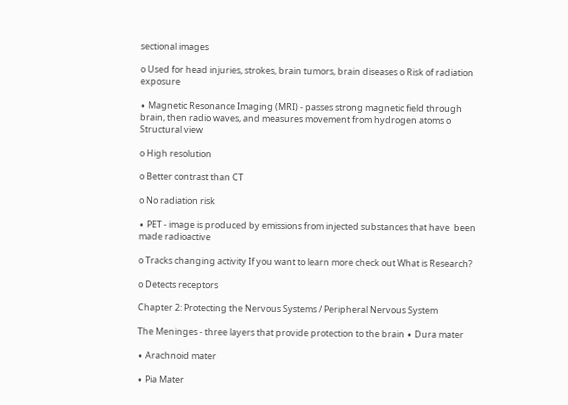sectional images

o Used for head injuries, strokes, brain tumors, brain diseases o Risk of radiation exposure

∙ Magnetic Resonance Imaging (MRI) - passes strong magnetic field through  brain, then radio waves, and measures movement from hydrogen atoms o Structural view

o High resolution

o Better contrast than CT

o No radiation risk

∙ PET - image is produced by emissions from injected substances that have  been made radioactive

o Tracks changing activity If you want to learn more check out What is Research?

o Detects receptors

Chapter 2: Protecting the Nervous Systems / Peripheral Nervous System

The Meninges - three layers that provide protection to the brain ∙ Dura mater

∙ Arachnoid mater

∙ Pia Mater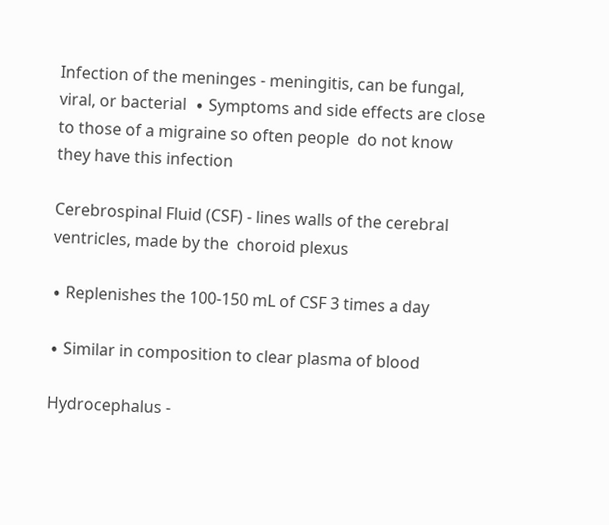Infection of the meninges - meningitis, can be fungal, viral, or bacterial  ∙ Symptoms and side effects are close to those of a migraine so often people  do not know they have this infection

Cerebrospinal Fluid (CSF) - lines walls of the cerebral ventricles, made by the  choroid plexus

∙ Replenishes the 100-150 mL of CSF 3 times a day

∙ Similar in composition to clear plasma of blood

Hydrocephalus -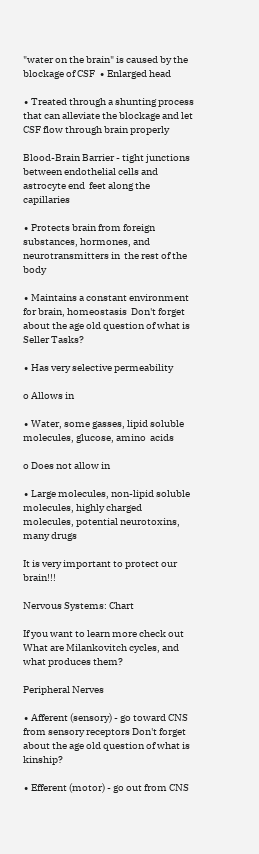"water on the brain" is caused by the blockage of CSF  ∙ Enlarged head

∙ Treated through a shunting process that can alleviate the blockage and let  CSF flow through brain properly

Blood-Brain Barrier - tight junctions between endothelial cells and astrocyte end  feet along the capillaries

∙ Protects brain from foreign substances, hormones, and neurotransmitters in  the rest of the body

∙ Maintains a constant environment for brain, homeostasis  Don't forget about the age old question of what is Seller Tasks?

∙ Has very selective permeability

o Allows in

∙ Water, some gasses, lipid soluble molecules, glucose, amino  acids

o Does not allow in

∙ Large molecules, non-lipid soluble molecules, highly charged  molecules, potential neurotoxins, many drugs

It is very important to protect our brain!!!

Nervous Systems: Chart

If you want to learn more check out What are Milankovitch cycles, and what produces them?

Peripheral Nerves

∙ Afferent (sensory) - go toward CNS from sensory receptors Don't forget about the age old question of what is kinship?

∙ Efferent (motor) - go out from CNS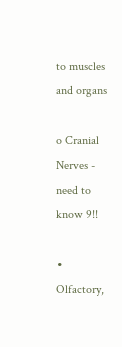to muscles and organs

o Cranial Nerves - need to know 9!!

∙ Olfactory,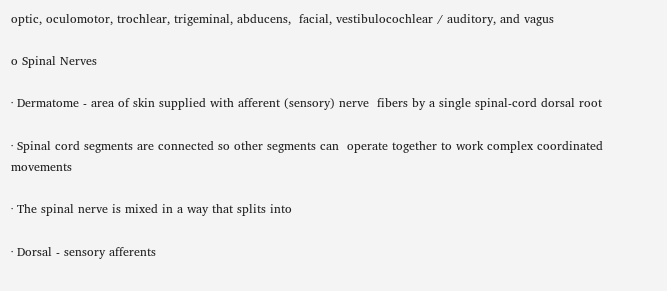optic, oculomotor, trochlear, trigeminal, abducens,  facial, vestibulocochlear / auditory, and vagus

o Spinal Nerves

∙ Dermatome - area of skin supplied with afferent (sensory) nerve  fibers by a single spinal-cord dorsal root

∙ Spinal cord segments are connected so other segments can  operate together to work complex coordinated movements

∙ The spinal nerve is mixed in a way that splits into

∙ Dorsal - sensory afferents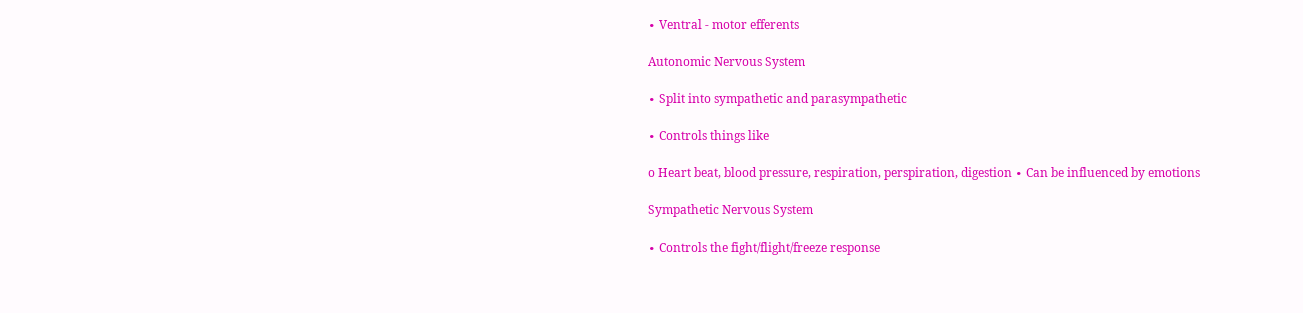∙ Ventral - motor efferents

Autonomic Nervous System

∙ Split into sympathetic and parasympathetic

∙ Controls things like

o Heart beat, blood pressure, respiration, perspiration, digestion ∙ Can be influenced by emotions

Sympathetic Nervous System

∙ Controls the fight/flight/freeze response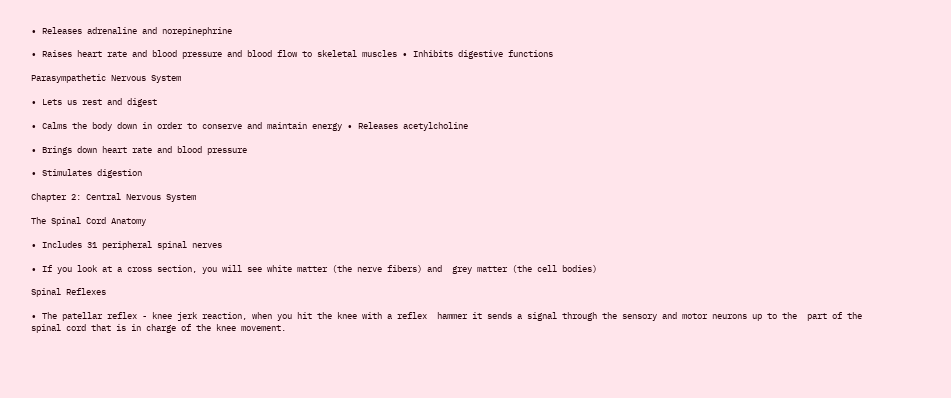∙ Releases adrenaline and norepinephrine

∙ Raises heart rate and blood pressure and blood flow to skeletal muscles ∙ Inhibits digestive functions

Parasympathetic Nervous System

∙ Lets us rest and digest

∙ Calms the body down in order to conserve and maintain energy ∙ Releases acetylcholine

∙ Brings down heart rate and blood pressure

∙ Stimulates digestion

Chapter 2: Central Nervous System

The Spinal Cord Anatomy

∙ Includes 31 peripheral spinal nerves

∙ If you look at a cross section, you will see white matter (the nerve fibers) and  grey matter (the cell bodies)

Spinal Reflexes

∙ The patellar reflex - knee jerk reaction, when you hit the knee with a reflex  hammer it sends a signal through the sensory and motor neurons up to the  part of the spinal cord that is in charge of the knee movement.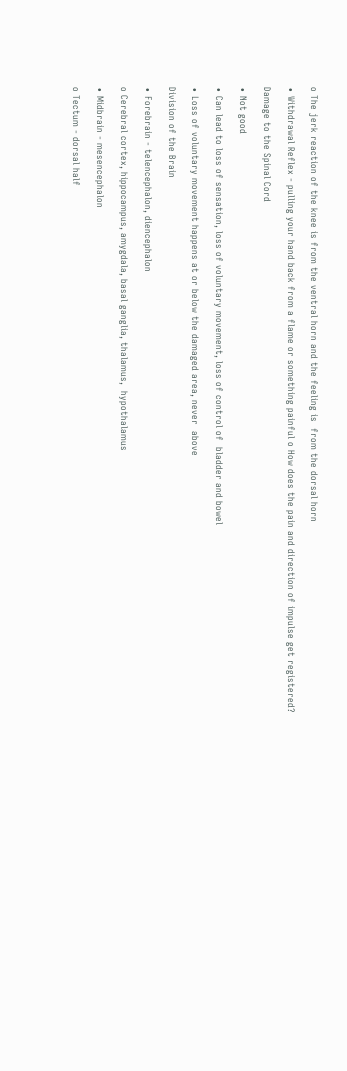o The jerk reaction of the knee is from the ventral horn and the feeling is  from the dorsal horn

∙ Withdrawal Reflex - pulling your hand back from a flame or something painful o How does the pain and direction of impulse get registered?

Damage to the Spinal Cord

∙ Not good

∙ Can lead to loss of sensation, loss of voluntary movement, loss of control of  bladder and bowel

∙ Loss of voluntary movement happens at or below the damaged area, never  above

Division of the Brain

∙ Forebrain - telencephalon, diencephalon

o Cerebral cortex, hippocampus, amygdala, basal ganglia, thalamus,  hypothalamus

∙ Midbrain - mesencephalon

o Tectum - dorsal half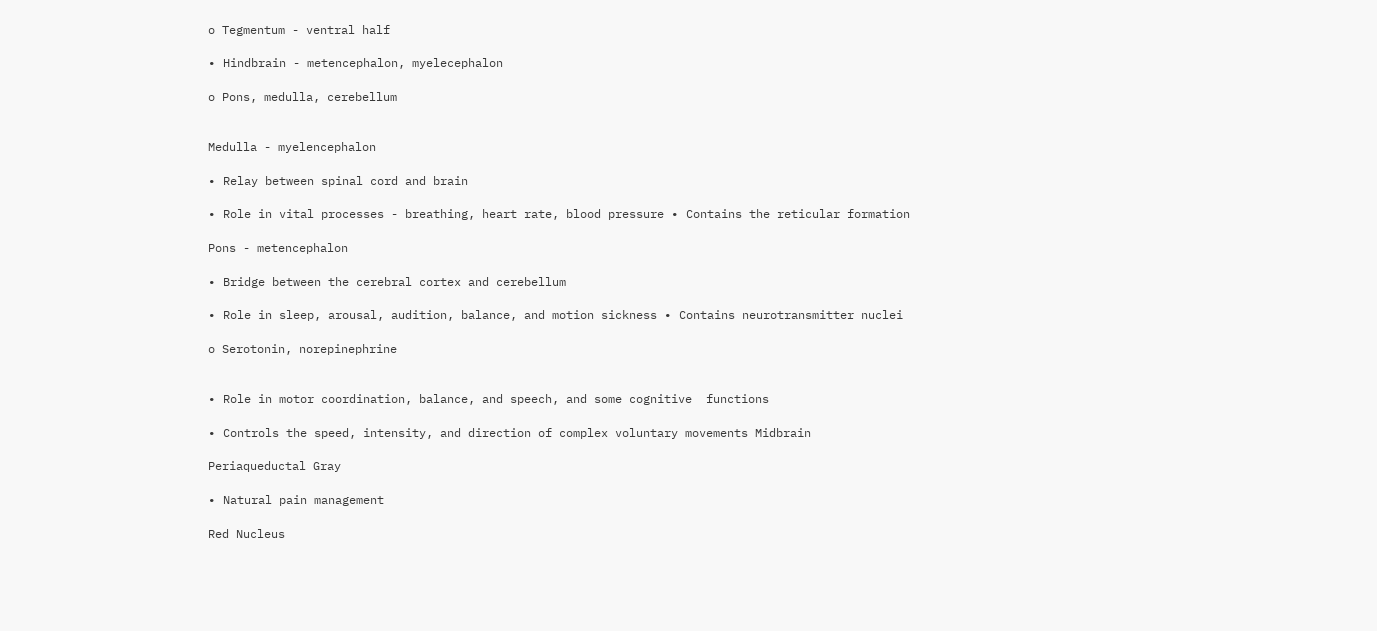o Tegmentum - ventral half

∙ Hindbrain - metencephalon, myelecephalon

o Pons, medulla, cerebellum


Medulla - myelencephalon

∙ Relay between spinal cord and brain

∙ Role in vital processes - breathing, heart rate, blood pressure ∙ Contains the reticular formation

Pons - metencephalon

∙ Bridge between the cerebral cortex and cerebellum

∙ Role in sleep, arousal, audition, balance, and motion sickness ∙ Contains neurotransmitter nuclei

o Serotonin, norepinephrine


∙ Role in motor coordination, balance, and speech, and some cognitive  functions

∙ Controls the speed, intensity, and direction of complex voluntary movements Midbrain

Periaqueductal Gray

∙ Natural pain management

Red Nucleus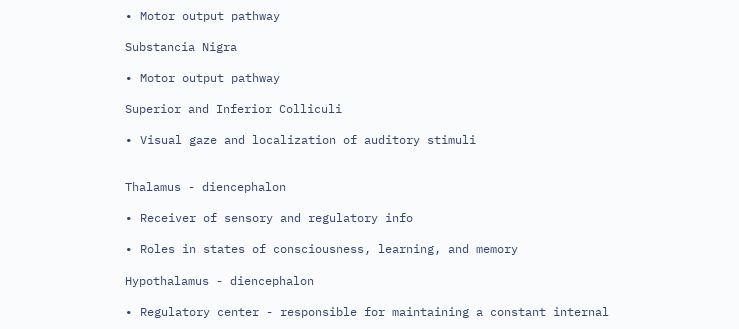∙ Motor output pathway

Substancia Nigra

∙ Motor output pathway

Superior and Inferior Colliculi

∙ Visual gaze and localization of auditory stimuli


Thalamus - diencephalon

∙ Receiver of sensory and regulatory info

∙ Roles in states of consciousness, learning, and memory

Hypothalamus - diencephalon

∙ Regulatory center - responsible for maintaining a constant internal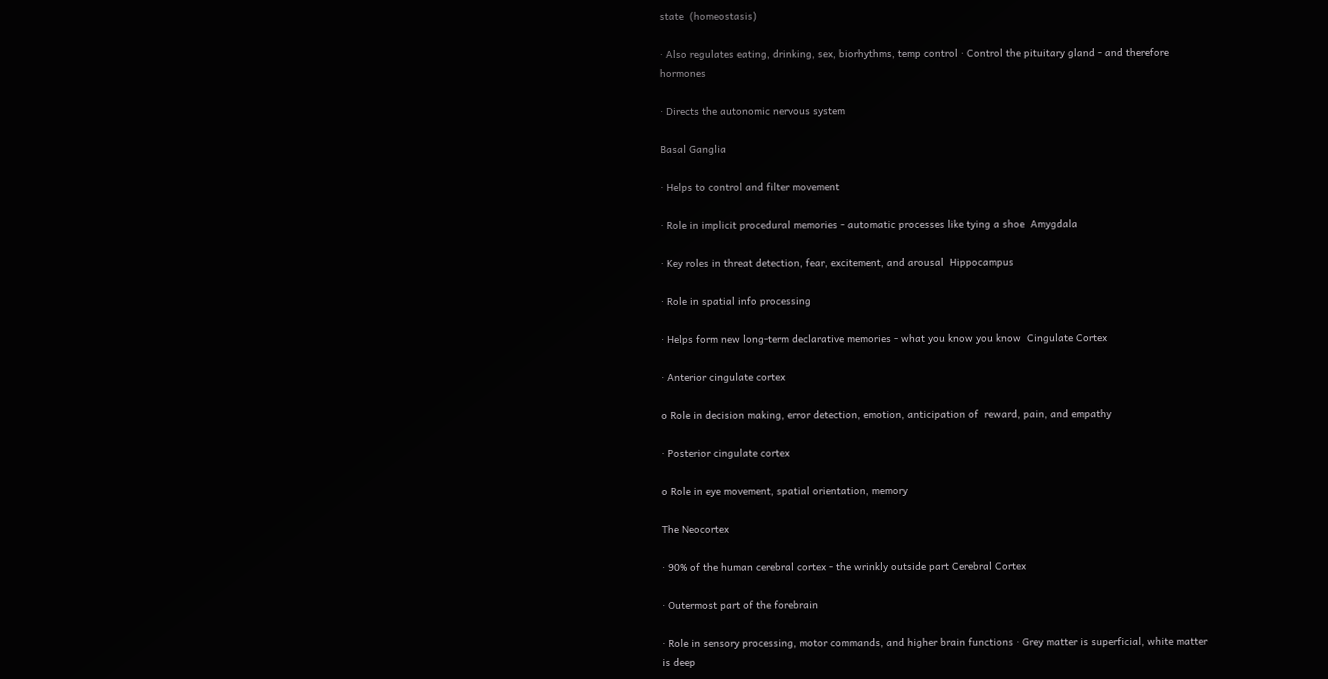state  (homeostasis)

∙ Also regulates eating, drinking, sex, biorhythms, temp control ∙ Control the pituitary gland - and therefore hormones

∙ Directs the autonomic nervous system

Basal Ganglia

∙ Helps to control and filter movement

∙ Role in implicit procedural memories - automatic processes like tying a shoe  Amygdala

∙ Key roles in threat detection, fear, excitement, and arousal  Hippocampus

∙ Role in spatial info processing

∙ Helps form new long-term declarative memories - what you know you know  Cingulate Cortex

∙ Anterior cingulate cortex

o Role in decision making, error detection, emotion, anticipation of  reward, pain, and empathy

∙ Posterior cingulate cortex

o Role in eye movement, spatial orientation, memory

The Neocortex

∙ 90% of the human cerebral cortex - the wrinkly outside part Cerebral Cortex

∙ Outermost part of the forebrain

∙ Role in sensory processing, motor commands, and higher brain functions ∙ Grey matter is superficial, white matter is deep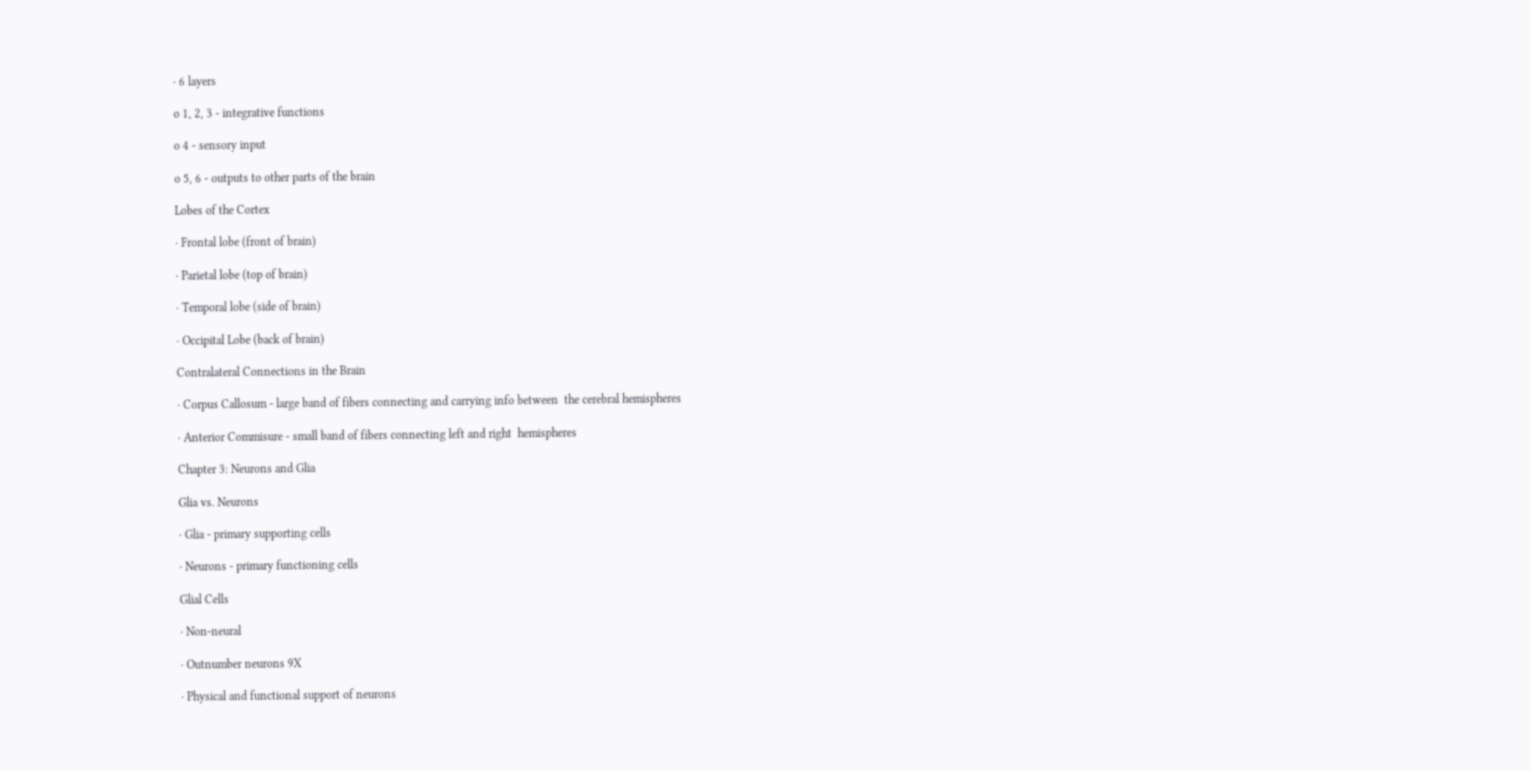∙ 6 layers

o 1, 2, 3 - integrative functions

o 4 - sensory input

o 5, 6 - outputs to other parts of the brain

Lobes of the Cortex

∙ Frontal lobe (front of brain)

∙ Parietal lobe (top of brain)

∙ Temporal lobe (side of brain)

∙ Occipital Lobe (back of brain)

Contralateral Connections in the Brain

∙ Corpus Callosum - large band of fibers connecting and carrying info between  the cerebral hemispheres

∙ Anterior Commisure - small band of fibers connecting left and right  hemispheres

Chapter 3: Neurons and Glia

Glia vs. Neurons

∙ Glia - primary supporting cells

∙ Neurons - primary functioning cells

Glial Cells

∙ Non-neural

∙ Outnumber neurons 9X

∙ Physical and functional support of neurons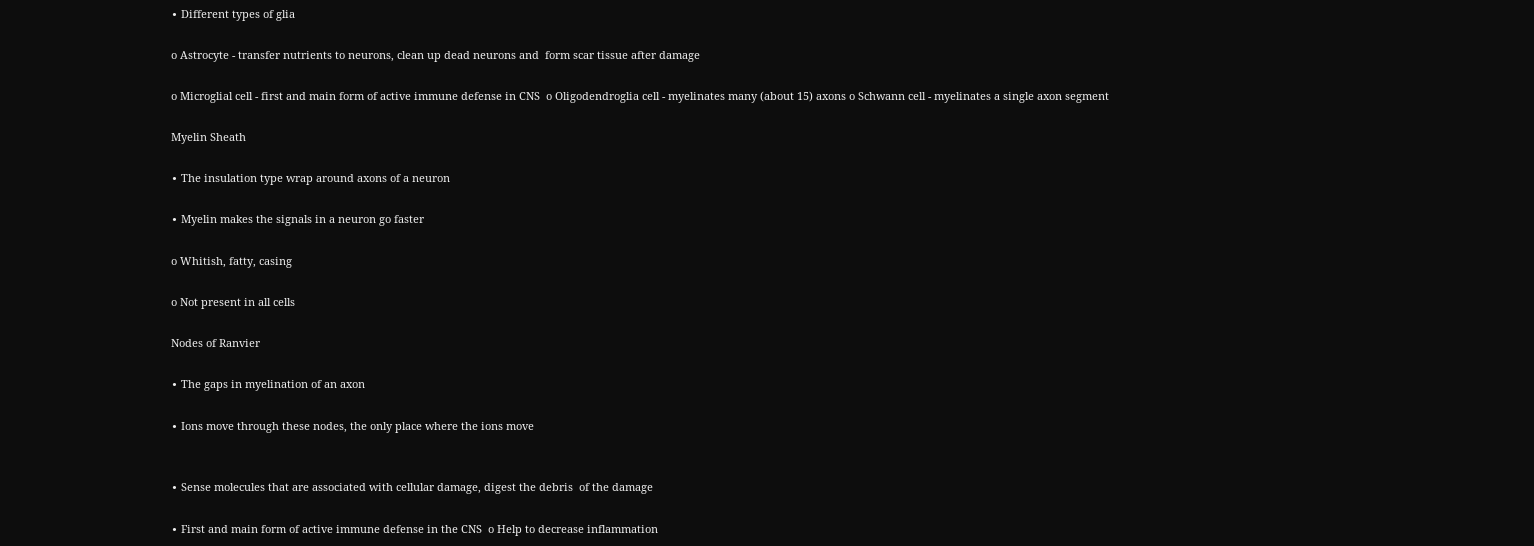∙ Different types of glia

o Astrocyte - transfer nutrients to neurons, clean up dead neurons and  form scar tissue after damage

o Microglial cell - first and main form of active immune defense in CNS  o Oligodendroglia cell - myelinates many (about 15) axons o Schwann cell - myelinates a single axon segment

Myelin Sheath

∙ The insulation type wrap around axons of a neuron

∙ Myelin makes the signals in a neuron go faster

o Whitish, fatty, casing

o Not present in all cells

Nodes of Ranvier

∙ The gaps in myelination of an axon

∙ Ions move through these nodes, the only place where the ions move


∙ Sense molecules that are associated with cellular damage, digest the debris  of the damage

∙ First and main form of active immune defense in the CNS  o Help to decrease inflammation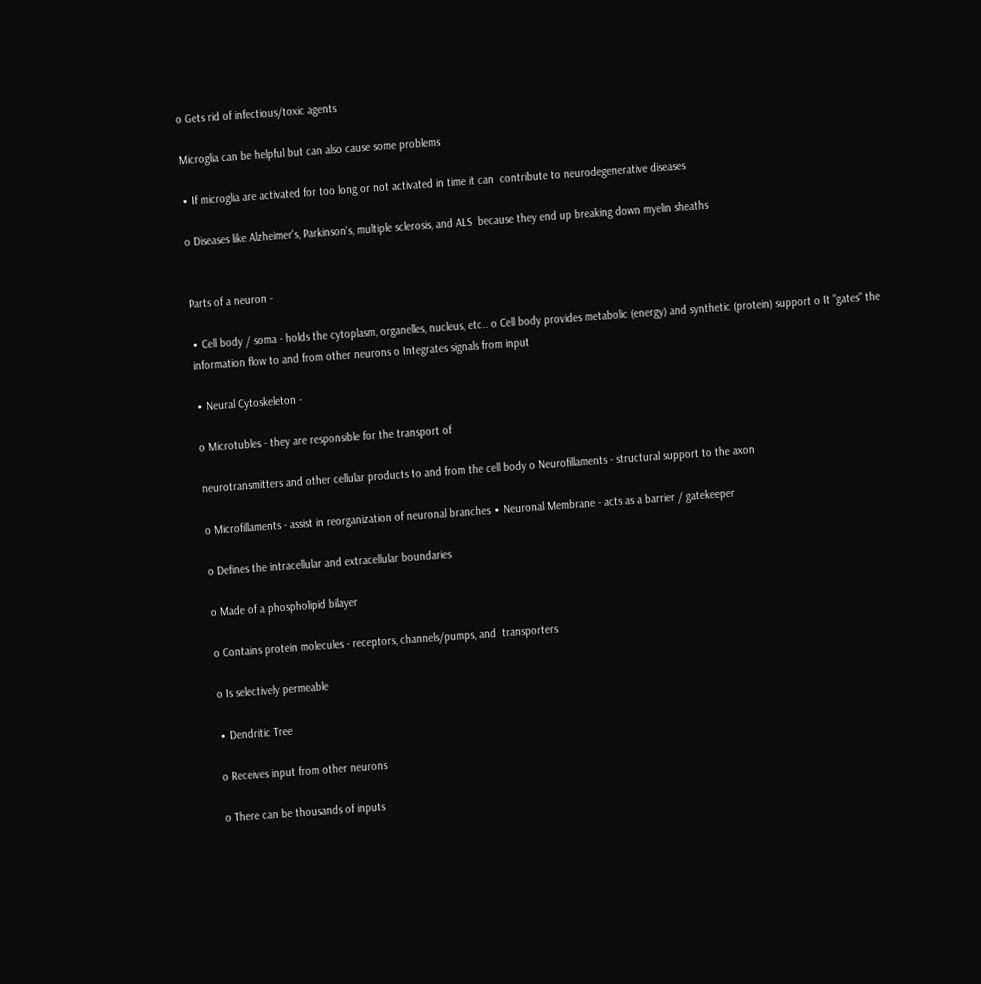o Gets rid of infectious/toxic agents

Microglia can be helpful but can also cause some problems

∙ If microglia are activated for too long or not activated in time it can  contribute to neurodegenerative diseases

o Diseases like Alzheimer's, Parkinson's, multiple sclerosis, and ALS  because they end up breaking down myelin sheaths


Parts of a neuron -

∙ Cell body / soma - holds the cytoplasm, organelles, nucleus, etc.. o Cell body provides metabolic (energy) and synthetic (protein) support o It "gates" the information flow to and from other neurons o Integrates signals from input

∙ Neural Cytoskeleton -

o Microtubles - they are responsible for the transport of

neurotransmitters and other cellular products to and from the cell body o Neurofillaments - structural support to the axon

o Microfillaments - assist in reorganization of neuronal branches ∙ Neuronal Membrane - acts as a barrier / gatekeeper

o Defines the intracellular and extracellular boundaries

o Made of a phospholipid bilayer

o Contains protein molecules - receptors, channels/pumps, and  transporters

o Is selectively permeable

∙ Dendritic Tree

o Receives input from other neurons

o There can be thousands of inputs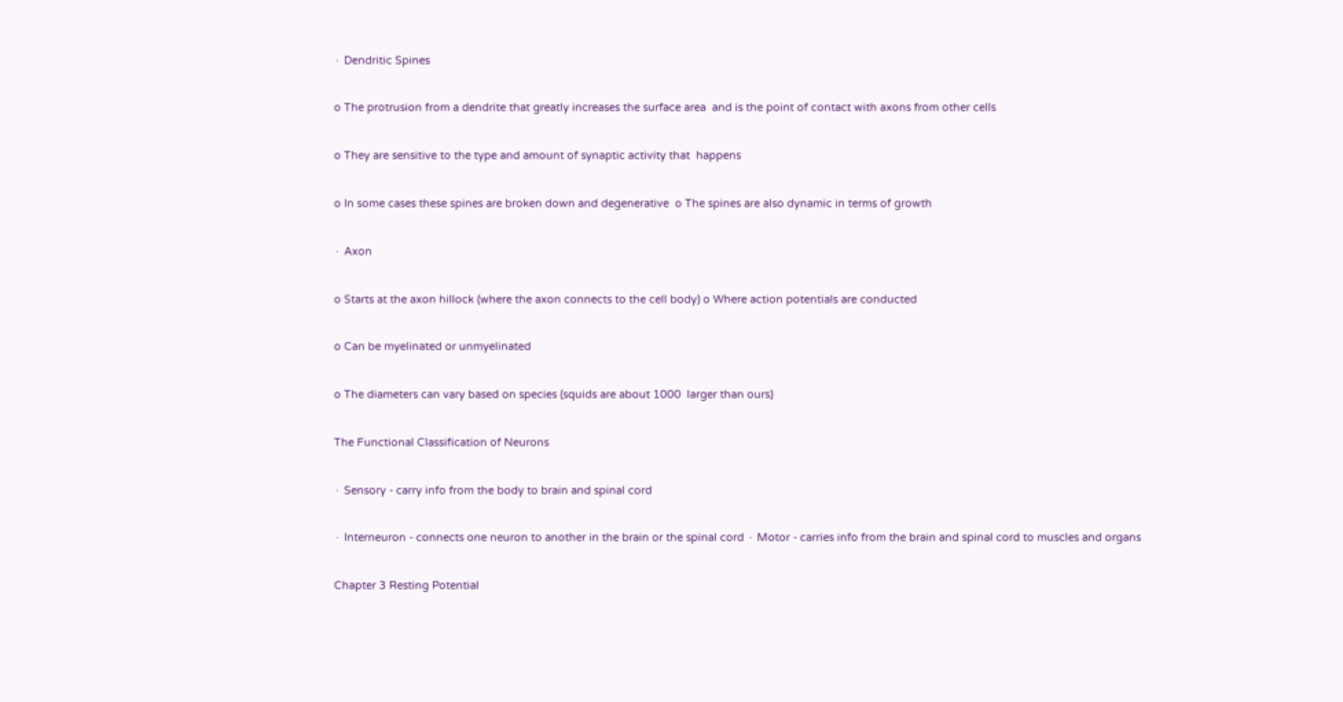∙ Dendritic Spines

o The protrusion from a dendrite that greatly increases the surface area  and is the point of contact with axons from other cells

o They are sensitive to the type and amount of synaptic activity that  happens

o In some cases these spines are broken down and degenerative  o The spines are also dynamic in terms of growth

∙ Axon

o Starts at the axon hillock (where the axon connects to the cell body) o Where action potentials are conducted

o Can be myelinated or unmyelinated

o The diameters can vary based on species (squids are about 1000  larger than ours)

The Functional Classification of Neurons

∙ Sensory - carry info from the body to brain and spinal cord

∙ Interneuron - connects one neuron to another in the brain or the spinal cord ∙ Motor - carries info from the brain and spinal cord to muscles and organs

Chapter 3 Resting Potential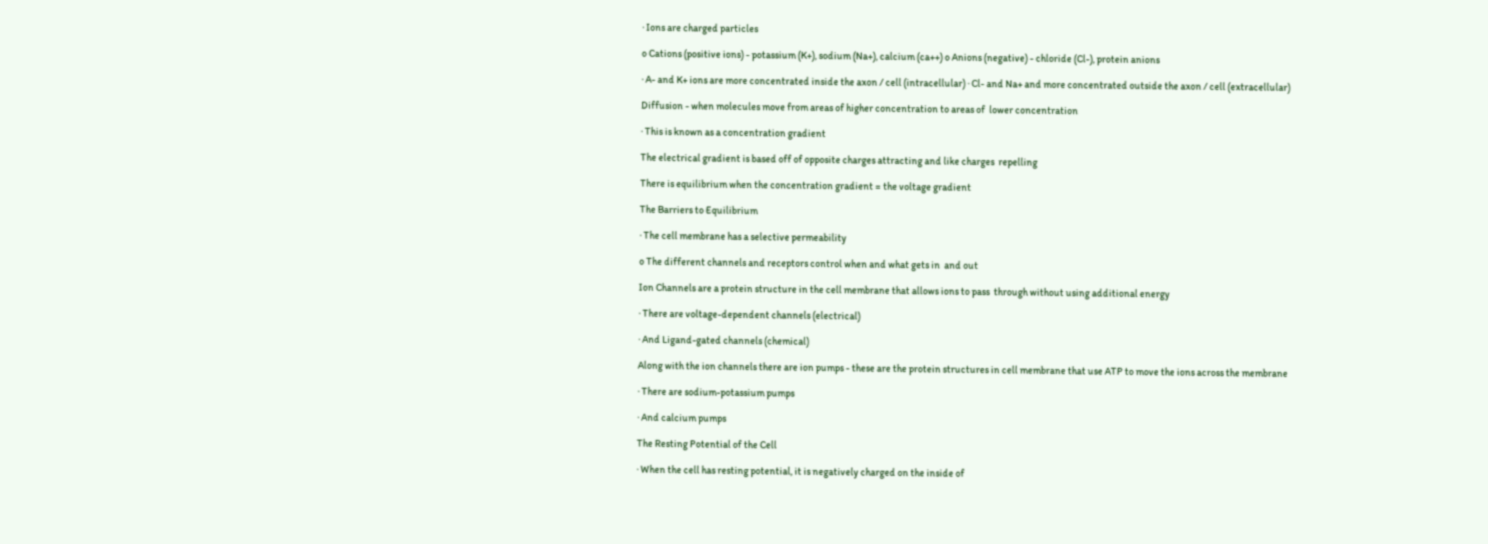∙ Ions are charged particles

o Cations (positive ions) - potassium (K+), sodium (Na+), calcium (ca++) o Anions (negative) - chloride (Cl-), protein anions

∙ A- and K+ ions are more concentrated inside the axon / cell (intracellular) ∙ Cl- and Na+ and more concentrated outside the axon / cell (extracellular)

Diffusion - when molecules move from areas of higher concentration to areas of  lower concentration

∙ This is known as a concentration gradient

The electrical gradient is based off of opposite charges attracting and like charges  repelling

There is equilibrium when the concentration gradient = the voltage gradient

The Barriers to Equilibrium

∙ The cell membrane has a selective permeability

o The different channels and receptors control when and what gets in  and out

Ion Channels are a protein structure in the cell membrane that allows ions to pass  through without using additional energy

∙ There are voltage-dependent channels (electrical)

∙ And Ligand-gated channels (chemical)

Along with the ion channels there are ion pumps - these are the protein structures in cell membrane that use ATP to move the ions across the membrane

∙ There are sodium-potassium pumps

∙ And calcium pumps

The Resting Potential of the Cell

∙ When the cell has resting potential, it is negatively charged on the inside of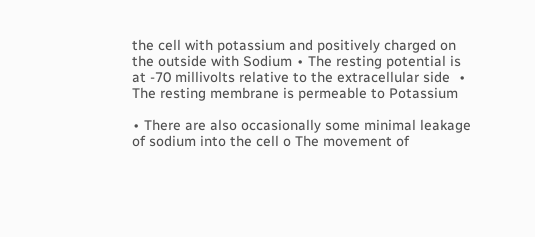the cell with potassium and positively charged on the outside with Sodium ∙ The resting potential is at -70 millivolts relative to the extracellular side  ∙ The resting membrane is permeable to Potassium

∙ There are also occasionally some minimal leakage of sodium into the cell o The movement of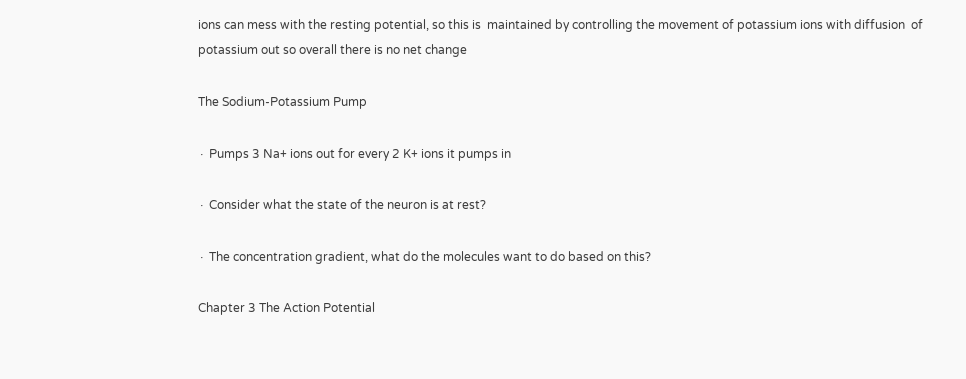ions can mess with the resting potential, so this is  maintained by controlling the movement of potassium ions with diffusion  of potassium out so overall there is no net change

The Sodium-Potassium Pump

∙ Pumps 3 Na+ ions out for every 2 K+ ions it pumps in

∙ Consider what the state of the neuron is at rest?

∙ The concentration gradient, what do the molecules want to do based on this?

Chapter 3 The Action Potential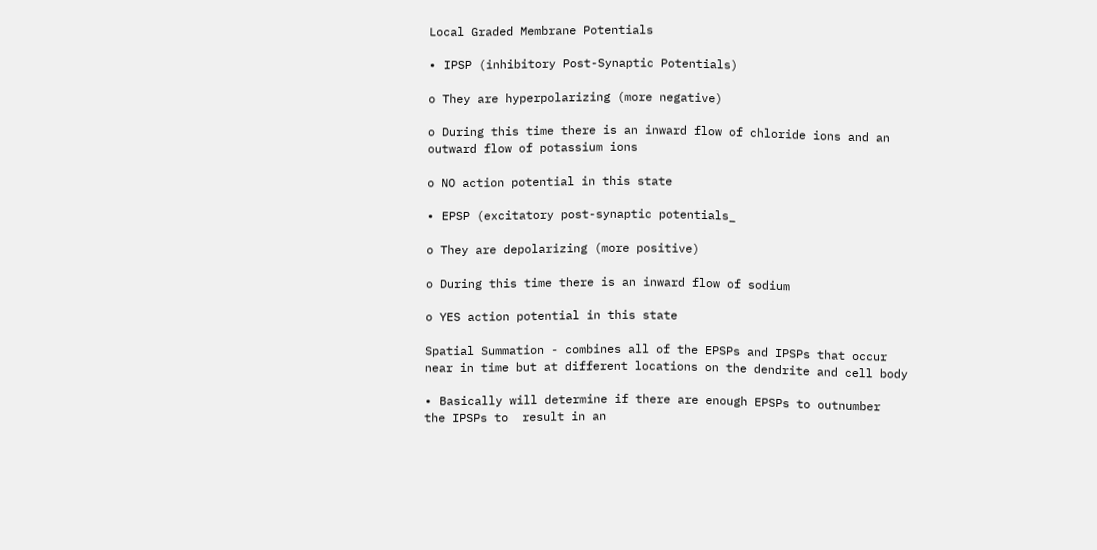Local Graded Membrane Potentials

∙ IPSP (inhibitory Post-Synaptic Potentials)

o They are hyperpolarizing (more negative)

o During this time there is an inward flow of chloride ions and an outward flow of potassium ions

o NO action potential in this state

∙ EPSP (excitatory post-synaptic potentials_

o They are depolarizing (more positive)

o During this time there is an inward flow of sodium

o YES action potential in this state

Spatial Summation - combines all of the EPSPs and IPSPs that occur near in time but at different locations on the dendrite and cell body

∙ Basically will determine if there are enough EPSPs to outnumber the IPSPs to  result in an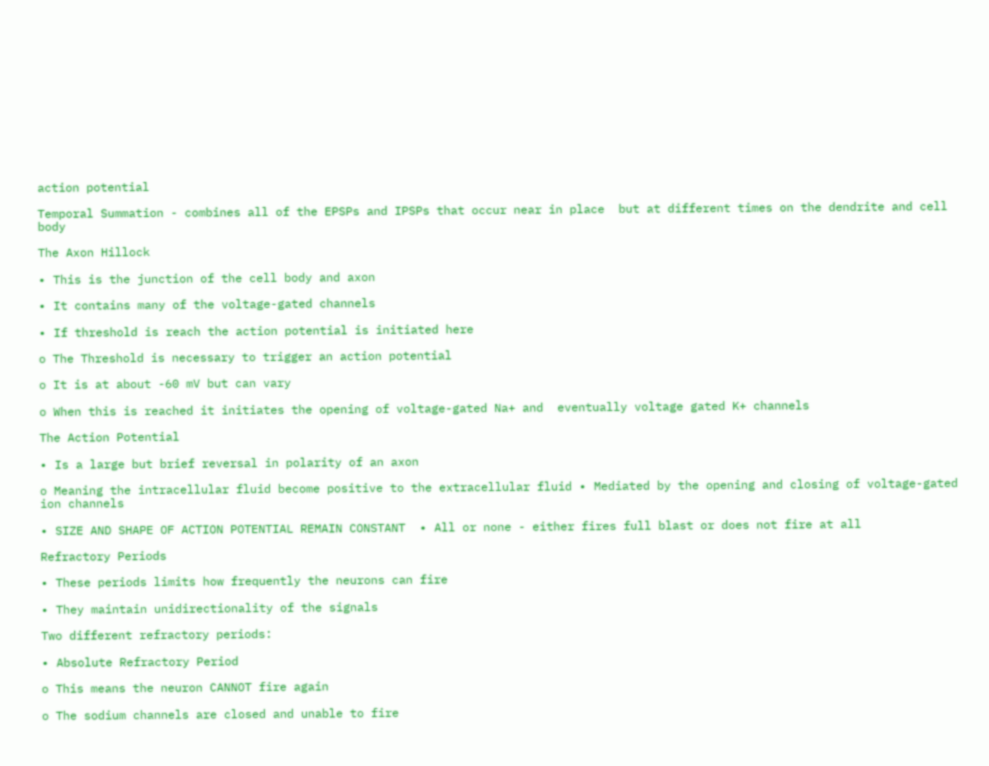action potential

Temporal Summation - combines all of the EPSPs and IPSPs that occur near in place  but at different times on the dendrite and cell body

The Axon Hillock

∙ This is the junction of the cell body and axon

∙ It contains many of the voltage-gated channels

∙ If threshold is reach the action potential is initiated here

o The Threshold is necessary to trigger an action potential

o It is at about -60 mV but can vary

o When this is reached it initiates the opening of voltage-gated Na+ and  eventually voltage gated K+ channels

The Action Potential

∙ Is a large but brief reversal in polarity of an axon

o Meaning the intracellular fluid become positive to the extracellular fluid ∙ Mediated by the opening and closing of voltage-gated ion channels

∙ SIZE AND SHAPE OF ACTION POTENTIAL REMAIN CONSTANT  ∙ All or none - either fires full blast or does not fire at all

Refractory Periods

∙ These periods limits how frequently the neurons can fire

∙ They maintain unidirectionality of the signals

Two different refractory periods:

∙ Absolute Refractory Period

o This means the neuron CANNOT fire again

o The sodium channels are closed and unable to fire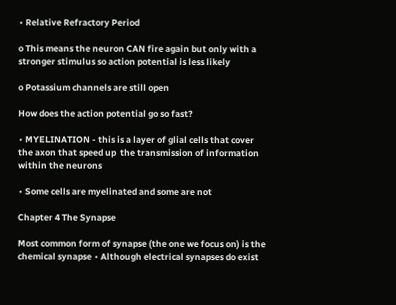∙ Relative Refractory Period

o This means the neuron CAN fire again but only with a stronger stimulus so action potential is less likely

o Potassium channels are still open

How does the action potential go so fast?

∙ MYELINATION - this is a layer of glial cells that cover the axon that speed up  the transmission of information within the neurons

∙ Some cells are myelinated and some are not

Chapter 4 The Synapse

Most common form of synapse (the one we focus on) is the chemical synapse ∙ Although electrical synapses do exist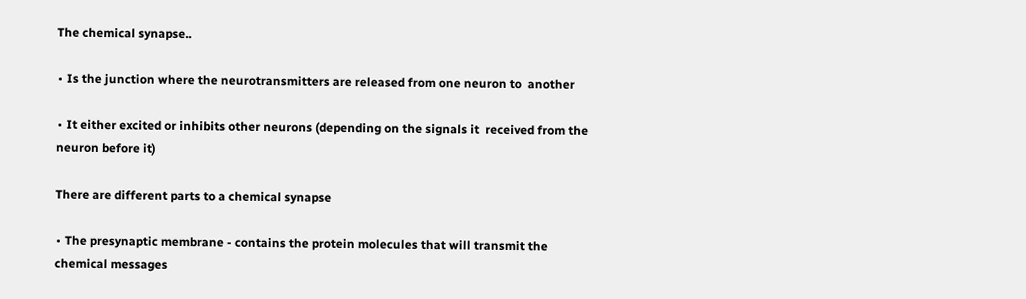The chemical synapse..

∙ Is the junction where the neurotransmitters are released from one neuron to  another

∙ It either excited or inhibits other neurons (depending on the signals it  received from the neuron before it)

There are different parts to a chemical synapse

∙ The presynaptic membrane - contains the protein molecules that will transmit the chemical messages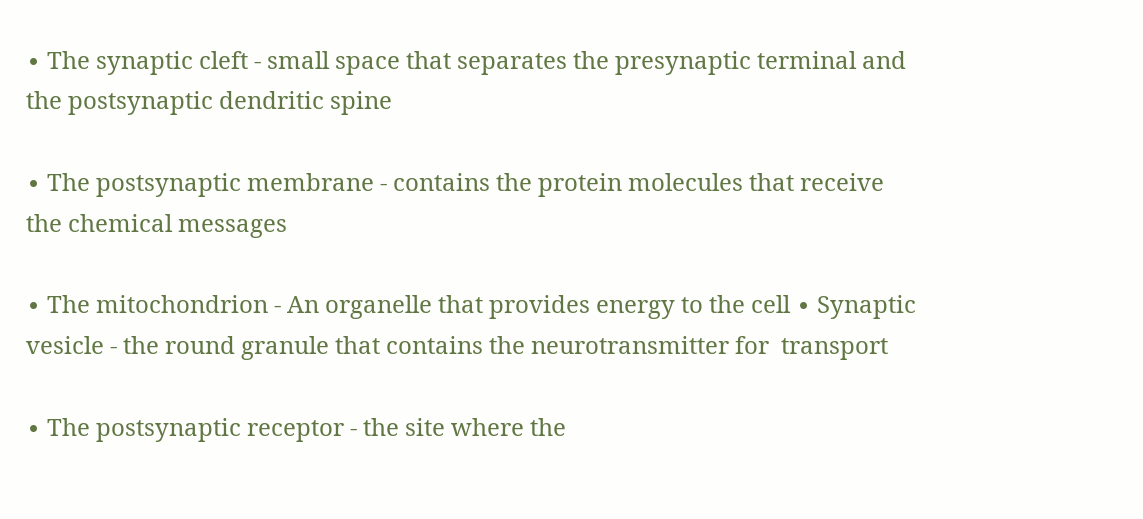∙ The synaptic cleft - small space that separates the presynaptic terminal and  the postsynaptic dendritic spine

∙ The postsynaptic membrane - contains the protein molecules that receive the chemical messages

∙ The mitochondrion - An organelle that provides energy to the cell ∙ Synaptic vesicle - the round granule that contains the neurotransmitter for  transport

∙ The postsynaptic receptor - the site where the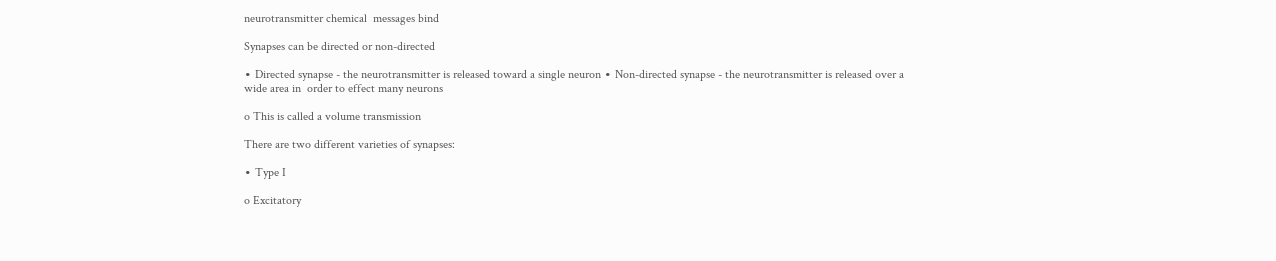neurotransmitter chemical  messages bind

Synapses can be directed or non-directed

∙ Directed synapse - the neurotransmitter is released toward a single neuron ∙ Non-directed synapse - the neurotransmitter is released over a wide area in  order to effect many neurons

o This is called a volume transmission

There are two different varieties of synapses:

∙ Type I

o Excitatory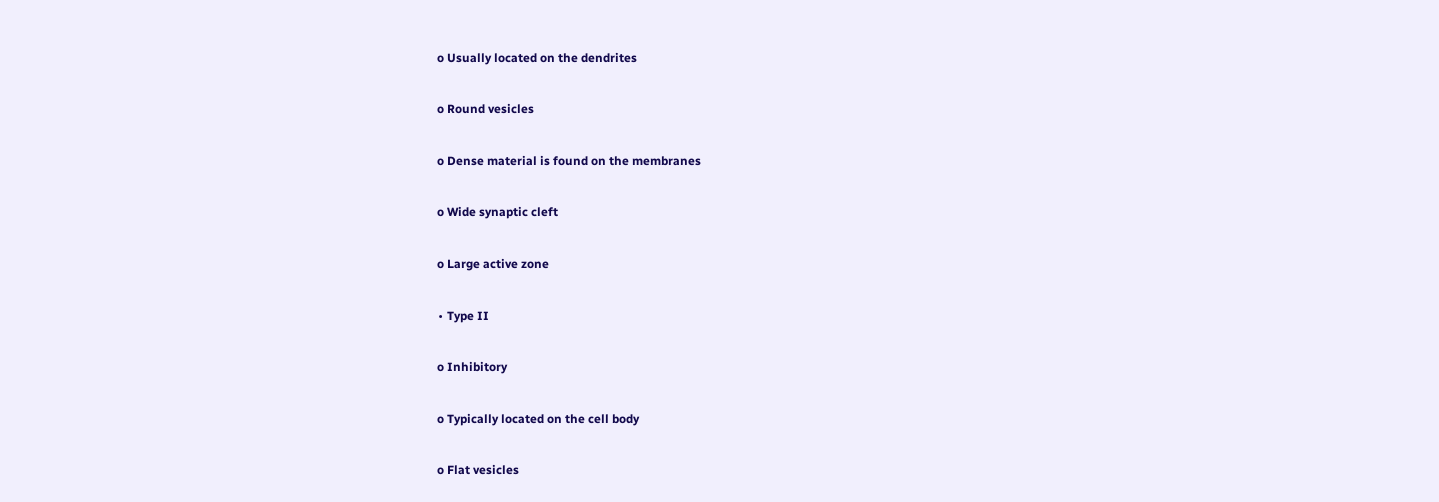o Usually located on the dendrites

o Round vesicles

o Dense material is found on the membranes

o Wide synaptic cleft

o Large active zone

∙ Type II

o Inhibitory

o Typically located on the cell body

o Flat vesicles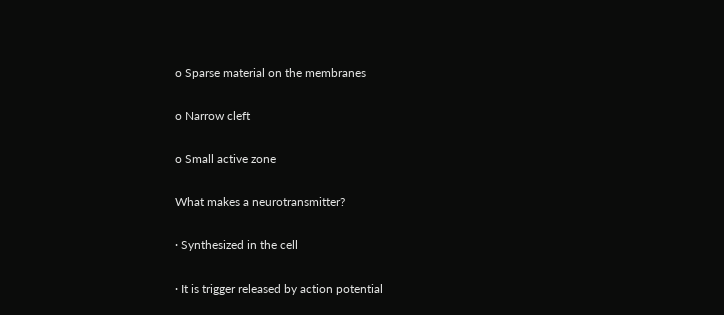o Sparse material on the membranes

o Narrow cleft

o Small active zone

What makes a neurotransmitter?

∙ Synthesized in the cell

∙ It is trigger released by action potential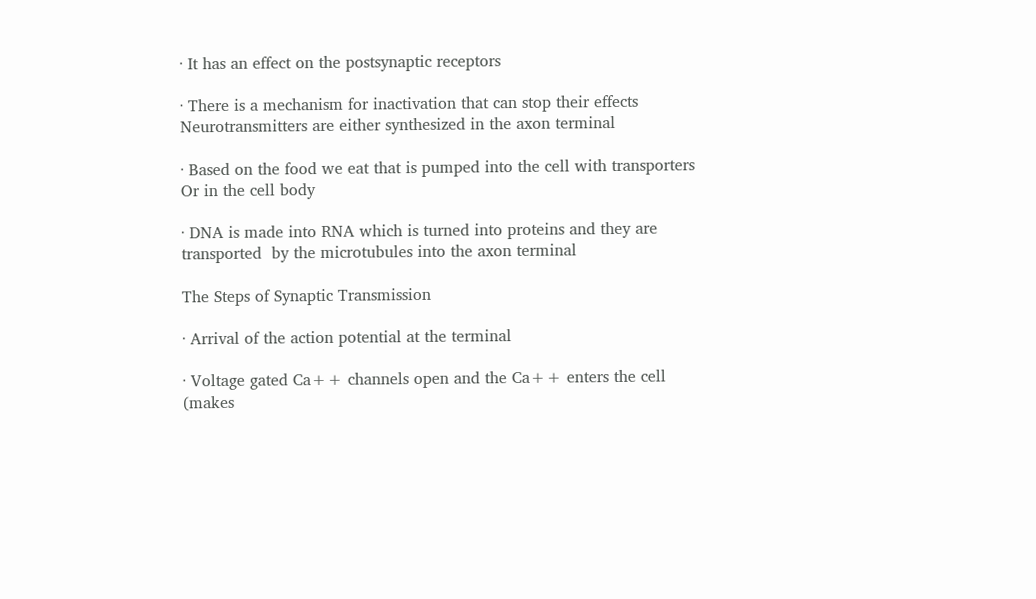∙ It has an effect on the postsynaptic receptors

∙ There is a mechanism for inactivation that can stop their effects Neurotransmitters are either synthesized in the axon terminal

∙ Based on the food we eat that is pumped into the cell with transporters Or in the cell body

∙ DNA is made into RNA which is turned into proteins and they are transported  by the microtubules into the axon terminal

The Steps of Synaptic Transmission

∙ Arrival of the action potential at the terminal

∙ Voltage gated Ca++ channels open and the Ca++ enters the cell (makes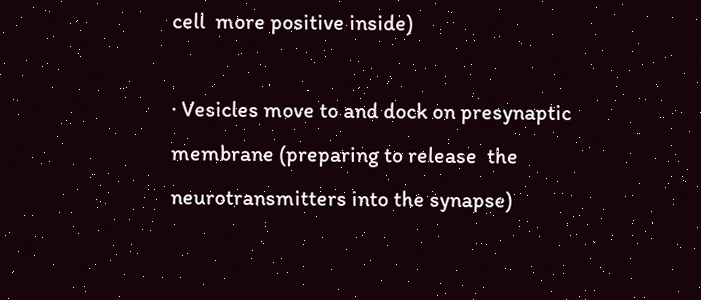cell  more positive inside)

∙ Vesicles move to and dock on presynaptic membrane (preparing to release  the neurotransmitters into the synapse)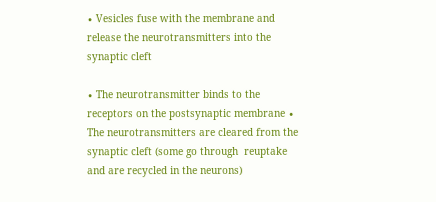∙ Vesicles fuse with the membrane and release the neurotransmitters into the  synaptic cleft

∙ The neurotransmitter binds to the receptors on the postsynaptic membrane ∙ The neurotransmitters are cleared from the synaptic cleft (some go through  reuptake and are recycled in the neurons)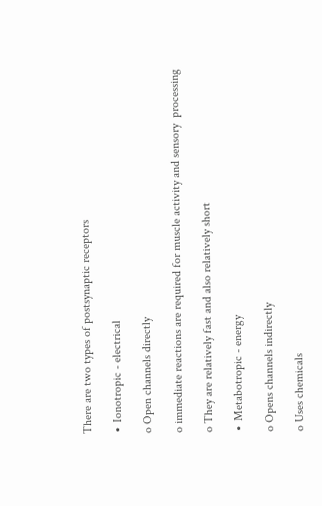There are two types of postsynaptic receptors

∙ Ionotropic - electrical

o Open channels directly

o immediate reactions are required for muscle activity and sensory  processing

o They are relatively fast and also relatively short

∙ Metabotropic - energy

o Opens channels indirectly

o Uses chemicals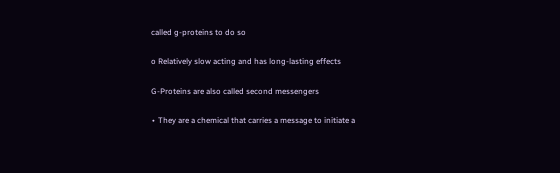called g-proteins to do so

o Relatively slow acting and has long-lasting effects

G-Proteins are also called second messengers

∙ They are a chemical that carries a message to initiate a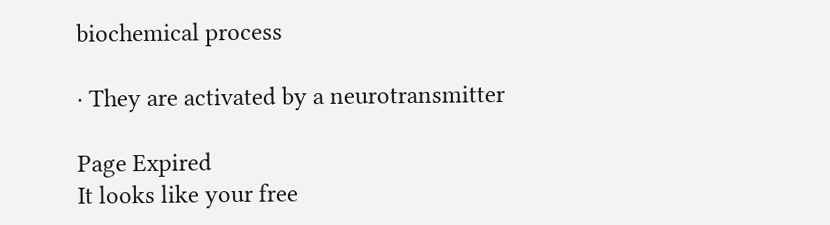biochemical process

∙ They are activated by a neurotransmitter

Page Expired
It looks like your free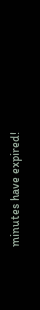minutes have expired!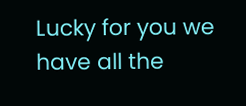Lucky for you we have all the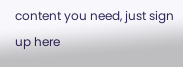content you need, just sign up here